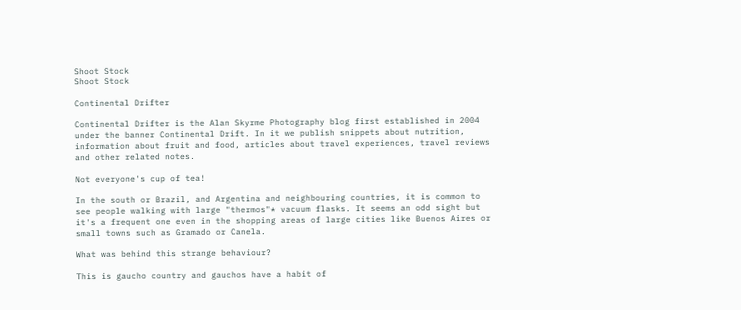Shoot Stock
Shoot Stock

Continental Drifter

Continental Drifter is the Alan Skyrme Photography blog first established in 2004 under the banner Continental Drift. In it we publish snippets about nutrition, information about fruit and food, articles about travel experiences, travel reviews and other related notes.

Not everyone's cup of tea!

In the south or Brazil, and Argentina and neighbouring countries, it is common to see people walking with large "thermos"* vacuum flasks. It seems an odd sight but it's a frequent one even in the shopping areas of large cities like Buenos Aires or small towns such as Gramado or Canela.

What was behind this strange behaviour?

This is gaucho country and gauchos have a habit of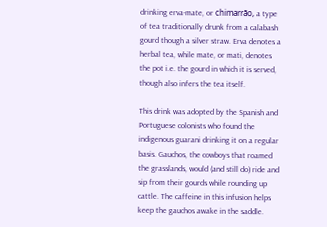drinking erva-mate, or chimarrão, a type of tea traditionally drunk from a calabash gourd though a silver straw. Erva denotes a herbal tea, while mate, or mati, denotes the pot i.e. the gourd in which it is served, though also infers the tea itself.

This drink was adopted by the Spanish and Portuguese colonists who found the indigenous guarani drinking it on a regular basis. Gauchos, the cowboys that roamed the grasslands, would (and still do) ride and sip from their gourds while rounding up cattle. The caffeine in this infusion helps keep the gauchos awake in the saddle.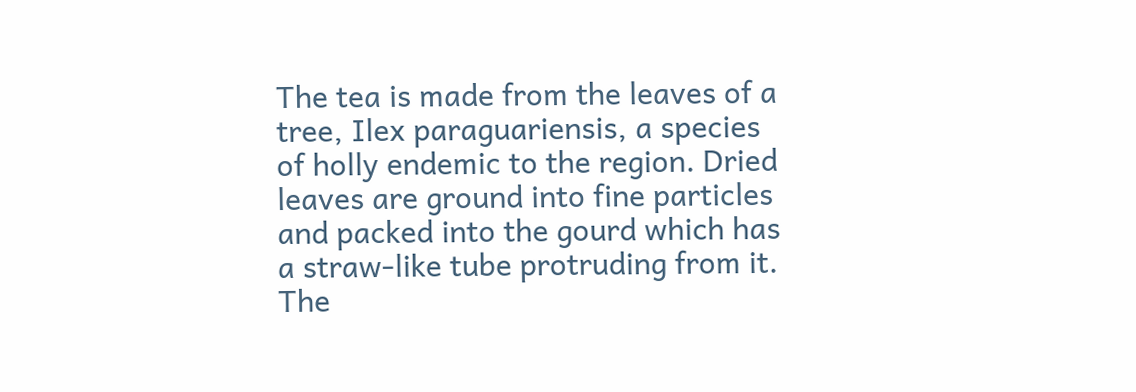The tea is made from the leaves of a tree, Ilex paraguariensis, a species of holly endemic to the region. Dried leaves are ground into fine particles and packed into the gourd which has a straw-like tube protruding from it. The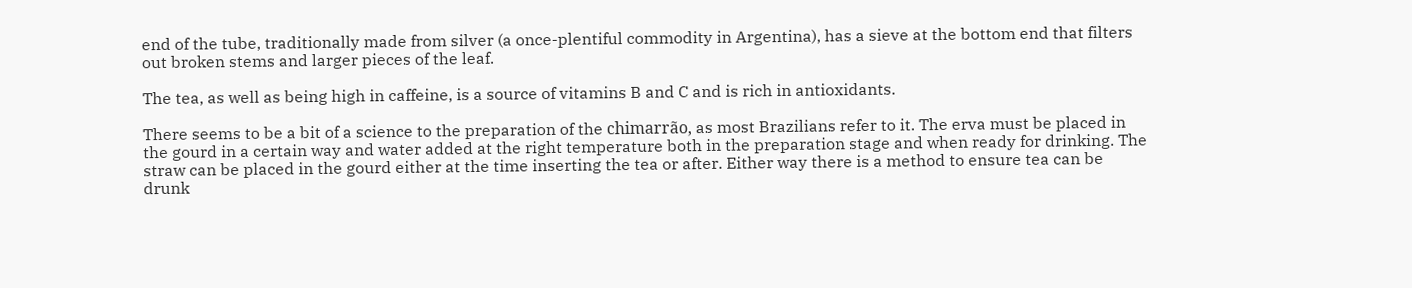end of the tube, traditionally made from silver (a once-plentiful commodity in Argentina), has a sieve at the bottom end that filters out broken stems and larger pieces of the leaf.

The tea, as well as being high in caffeine, is a source of vitamins B and C and is rich in antioxidants.

There seems to be a bit of a science to the preparation of the chimarrão, as most Brazilians refer to it. The erva must be placed in the gourd in a certain way and water added at the right temperature both in the preparation stage and when ready for drinking. The straw can be placed in the gourd either at the time inserting the tea or after. Either way there is a method to ensure tea can be drunk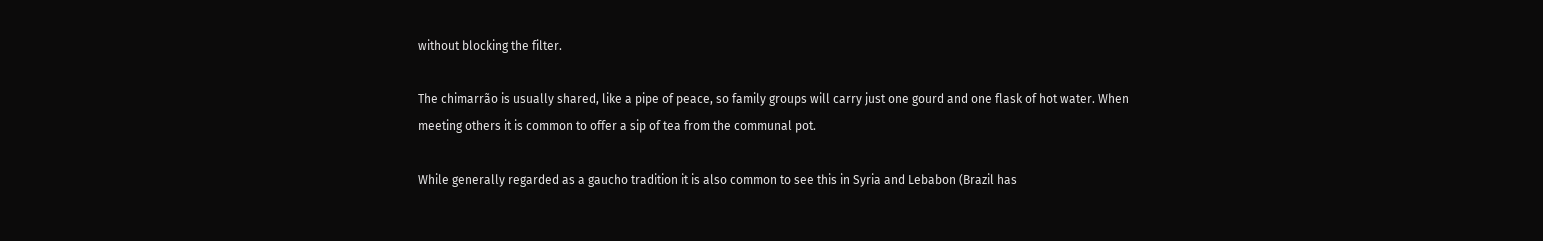without blocking the filter.

The chimarrão is usually shared, like a pipe of peace, so family groups will carry just one gourd and one flask of hot water. When meeting others it is common to offer a sip of tea from the communal pot.

While generally regarded as a gaucho tradition it is also common to see this in Syria and Lebabon (Brazil has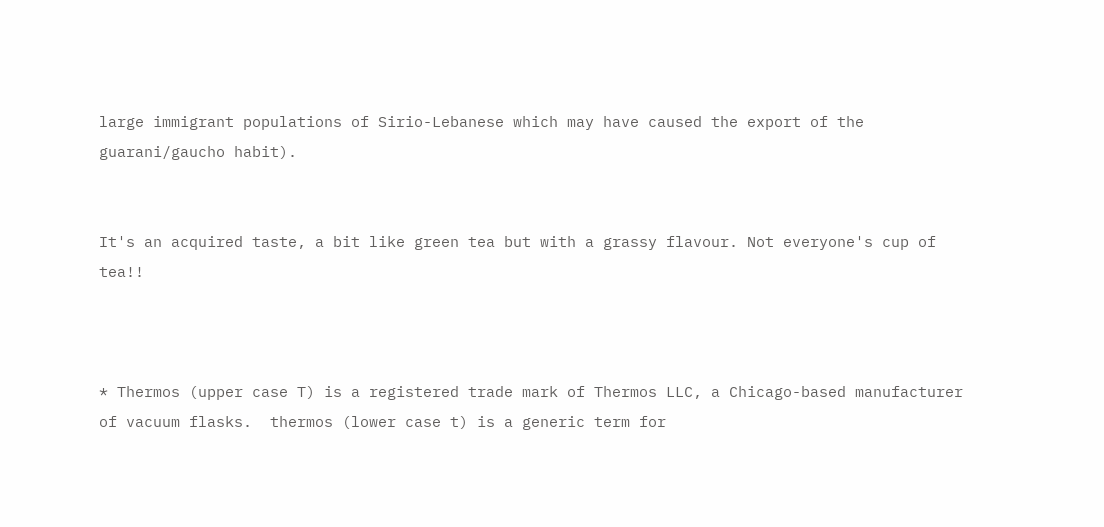large immigrant populations of Sirio-Lebanese which may have caused the export of the guarani/gaucho habit).


It's an acquired taste, a bit like green tea but with a grassy flavour. Not everyone's cup of tea!!



* Thermos (upper case T) is a registered trade mark of Thermos LLC, a Chicago-based manufacturer of vacuum flasks.  thermos (lower case t) is a generic term for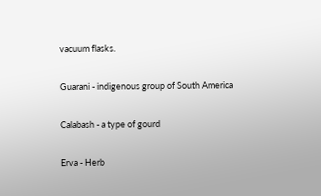vacuum flasks.

Guarani - indigenous group of South America

Calabash - a type of gourd

Erva - Herb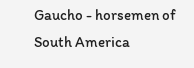Gaucho - horsemen of South America